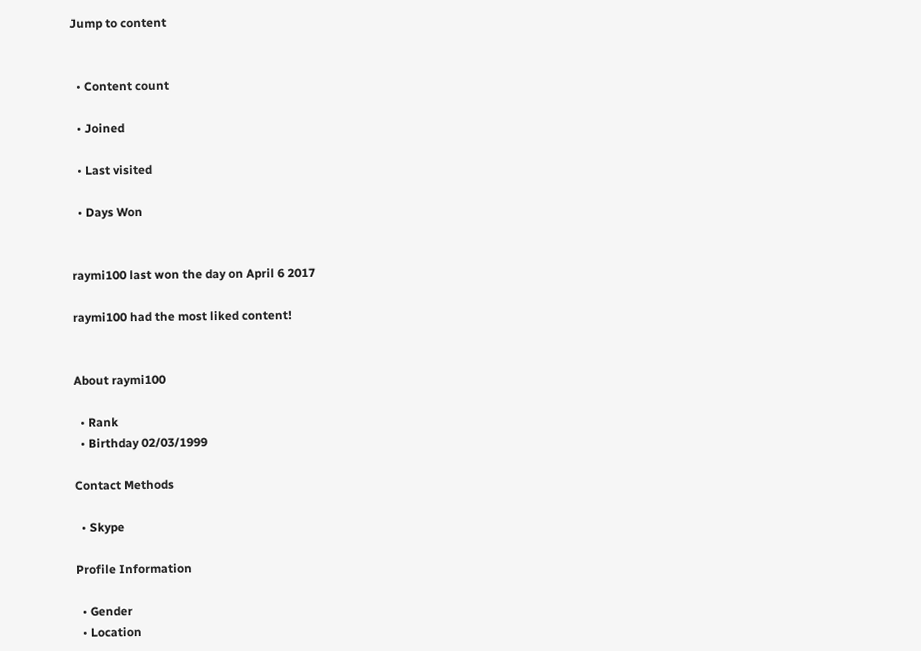Jump to content


  • Content count

  • Joined

  • Last visited

  • Days Won


raymi100 last won the day on April 6 2017

raymi100 had the most liked content!


About raymi100

  • Rank
  • Birthday 02/03/1999

Contact Methods

  • Skype

Profile Information

  • Gender
  • Location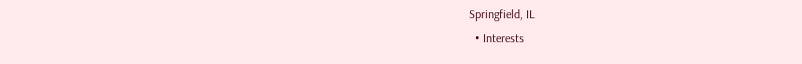Springfield, IL
  • Interests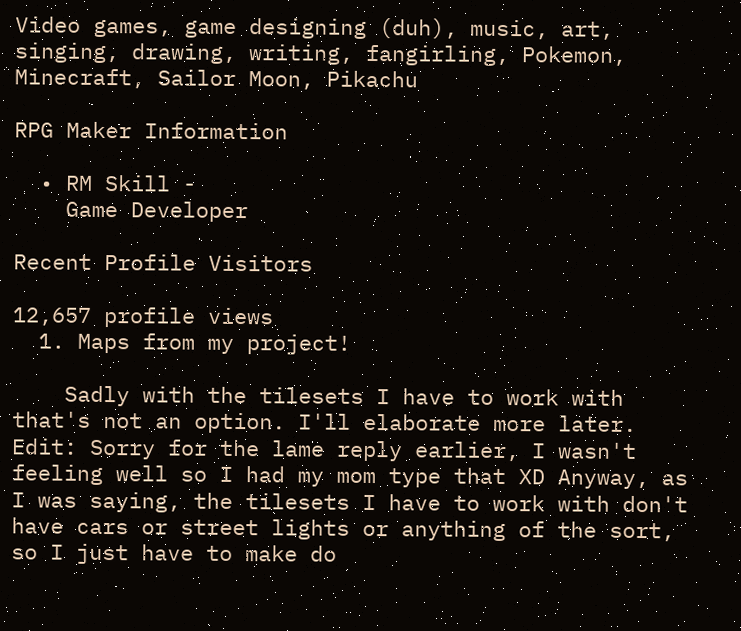Video games, game designing (duh), music, art, singing, drawing, writing, fangirling, Pokemon, Minecraft, Sailor Moon, Pikachu

RPG Maker Information

  • RM Skill -
    Game Developer

Recent Profile Visitors

12,657 profile views
  1. Maps from my project!

    Sadly with the tilesets I have to work with that's not an option. I'll elaborate more later. Edit: Sorry for the lame reply earlier, I wasn't feeling well so I had my mom type that XD Anyway, as I was saying, the tilesets I have to work with don't have cars or street lights or anything of the sort, so I just have to make do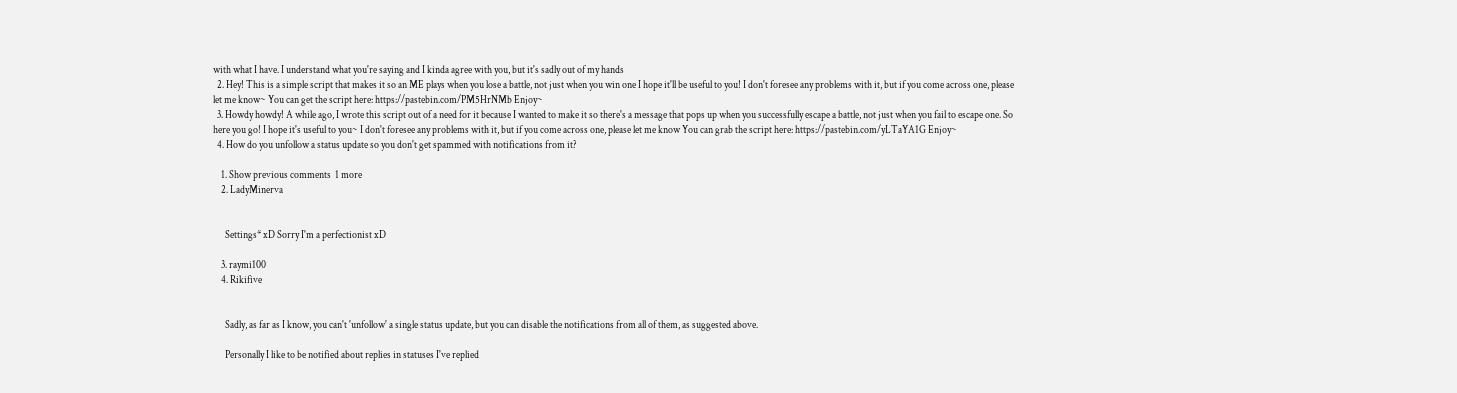with what I have. I understand what you're saying and I kinda agree with you, but it's sadly out of my hands
  2. Hey! This is a simple script that makes it so an ME plays when you lose a battle, not just when you win one I hope it'll be useful to you! I don't foresee any problems with it, but if you come across one, please let me know~ You can get the script here: https://pastebin.com/PM5HrNMb Enjoy~
  3. Howdy howdy! A while ago, I wrote this script out of a need for it because I wanted to make it so there's a message that pops up when you successfully escape a battle, not just when you fail to escape one. So here you go! I hope it's useful to you~ I don't foresee any problems with it, but if you come across one, please let me know You can grab the script here: https://pastebin.com/yLTaYA1G Enjoy~
  4. How do you unfollow a status update so you don't get spammed with notifications from it?

    1. Show previous comments  1 more
    2. LadyMinerva


      Settings* xD Sorry I'm a perfectionist xD

    3. raymi100
    4. Rikifive


      Sadly, as far as I know, you can't 'unfollow' a single status update, but you can disable the notifications from all of them, as suggested above.

      Personally I like to be notified about replies in statuses I've replied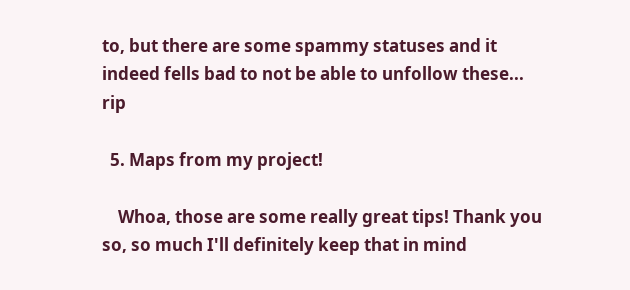to, but there are some spammy statuses and it indeed fells bad to not be able to unfollow these... rip

  5. Maps from my project!

    Whoa, those are some really great tips! Thank you so, so much I'll definitely keep that in mind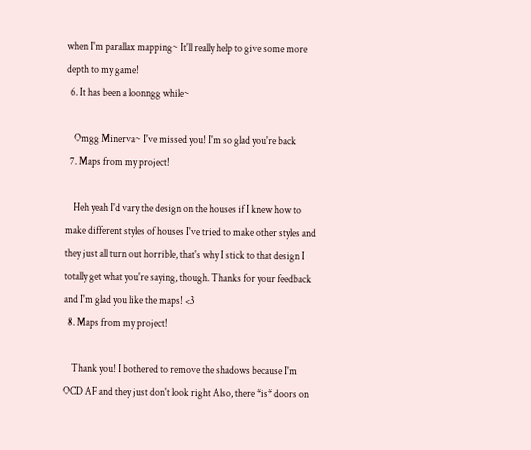when I'm parallax mapping~ It'll really help to give some more depth to my game!
  6. It has been a loonngg while~

    Omgg Minerva~ I've missed you! I'm so glad you're back
  7. Maps from my project!

    Heh yeah I'd vary the design on the houses if I knew how to make different styles of houses I've tried to make other styles and they just all turn out horrible, that's why I stick to that design I totally get what you're saying, though. Thanks for your feedback and I'm glad you like the maps! <3
  8. Maps from my project!

    Thank you! I bothered to remove the shadows because I'm OCD AF and they just don't look right Also, there *is* doors on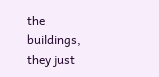the buildings, they just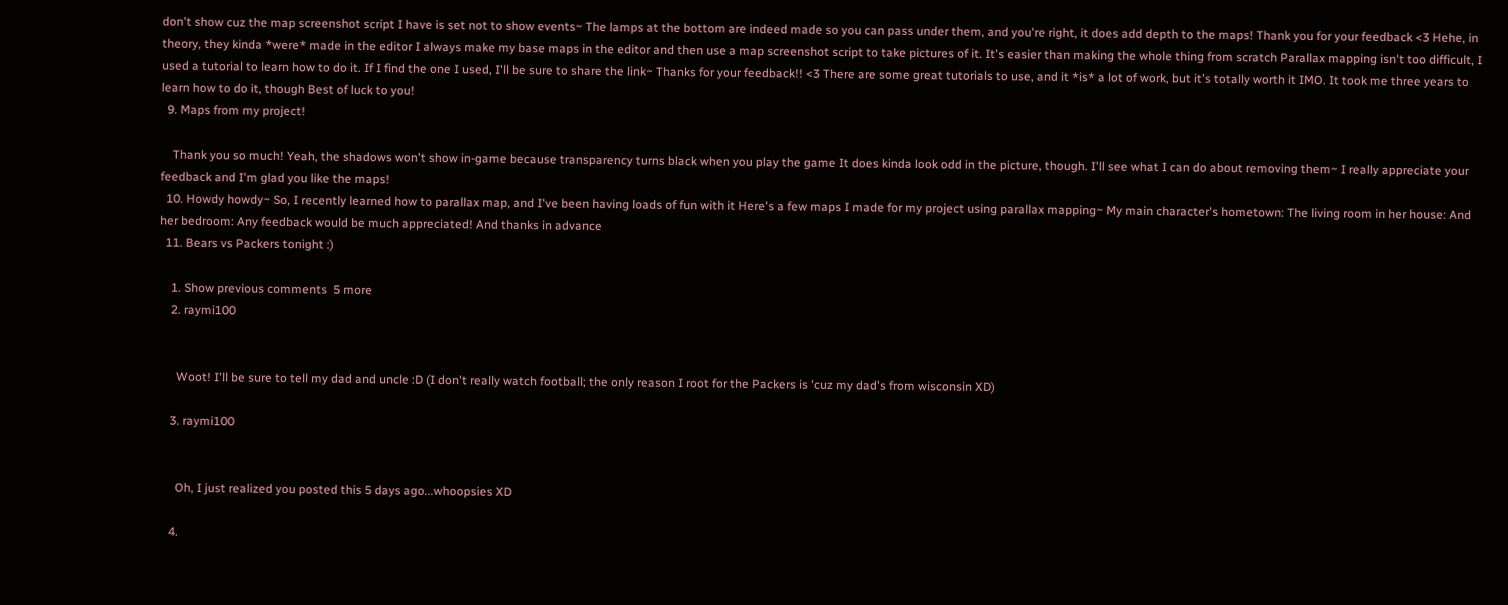don't show cuz the map screenshot script I have is set not to show events~ The lamps at the bottom are indeed made so you can pass under them, and you're right, it does add depth to the maps! Thank you for your feedback <3 Hehe, in theory, they kinda *were* made in the editor I always make my base maps in the editor and then use a map screenshot script to take pictures of it. It's easier than making the whole thing from scratch Parallax mapping isn't too difficult, I used a tutorial to learn how to do it. If I find the one I used, I'll be sure to share the link~ Thanks for your feedback!! <3 There are some great tutorials to use, and it *is* a lot of work, but it's totally worth it IMO. It took me three years to learn how to do it, though Best of luck to you!
  9. Maps from my project!

    Thank you so much! Yeah, the shadows won't show in-game because transparency turns black when you play the game It does kinda look odd in the picture, though. I'll see what I can do about removing them~ I really appreciate your feedback and I'm glad you like the maps!
  10. Howdy howdy~ So, I recently learned how to parallax map, and I've been having loads of fun with it Here's a few maps I made for my project using parallax mapping~ My main character's hometown: The living room in her house: And her bedroom: Any feedback would be much appreciated! And thanks in advance
  11. Bears vs Packers tonight :)

    1. Show previous comments  5 more
    2. raymi100


      Woot! I'll be sure to tell my dad and uncle :D (I don't really watch football; the only reason I root for the Packers is 'cuz my dad's from wisconsin XD)

    3. raymi100


      Oh, I just realized you posted this 5 days ago...whoopsies XD

    4.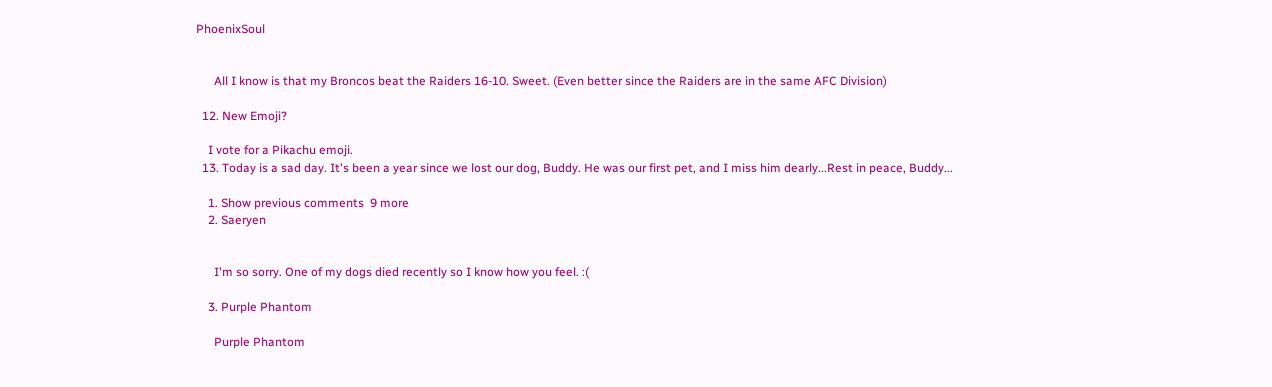PhoenixSoul


      All I know is that my Broncos beat the Raiders 16-10. Sweet. (Even better since the Raiders are in the same AFC Division)

  12. New Emoji?

    I vote for a Pikachu emoji.
  13. Today is a sad day. It's been a year since we lost our dog, Buddy. He was our first pet, and I miss him dearly...Rest in peace, Buddy...

    1. Show previous comments  9 more
    2. Saeryen


      I'm so sorry. One of my dogs died recently so I know how you feel. :(

    3. Purple Phantom

      Purple Phantom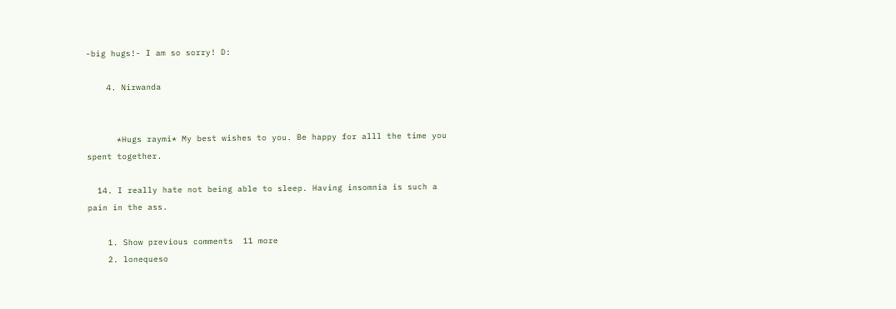-big hugs!- I am so sorry! D:

    4. Nirwanda


      *Hugs raymi* My best wishes to you. Be happy for alll the time you spent together.

  14. I really hate not being able to sleep. Having insomnia is such a pain in the ass.

    1. Show previous comments  11 more
    2. lonequeso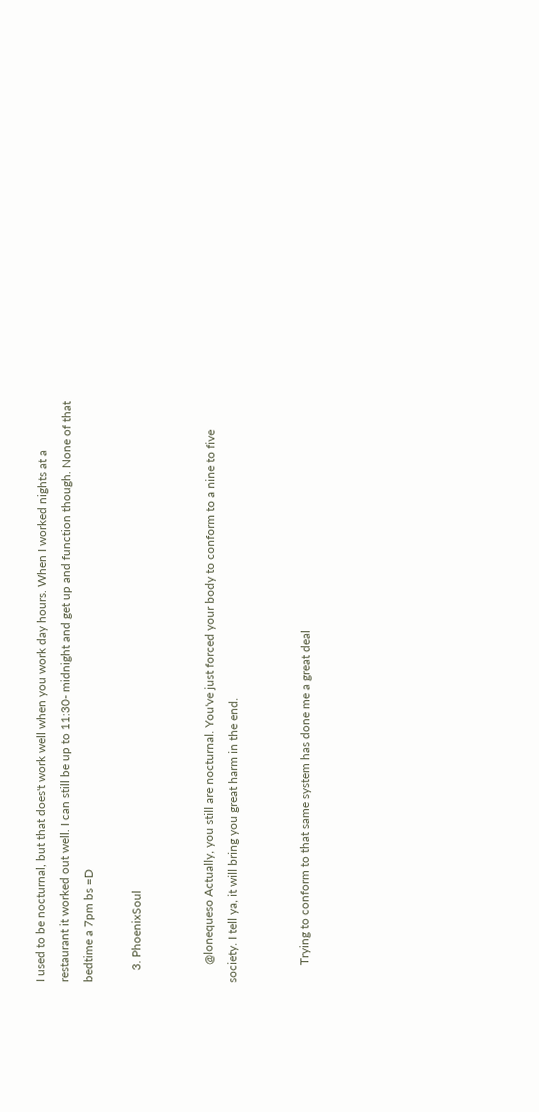I used to be nocturnal, but that does't work well when you work day hours. When I worked nights at a restaurant it worked out well. I can still be up to 11:30- midnight and get up and function though. None of that bedtime a 7pm bs =D

    3. PhoenixSoul


      @lonequeso Actually, you still are nocturnal. You've just forced your body to conform to a nine to five society. I tell ya, it will bring you great harm in the end.


      Trying to conform to that same system has done me a great deal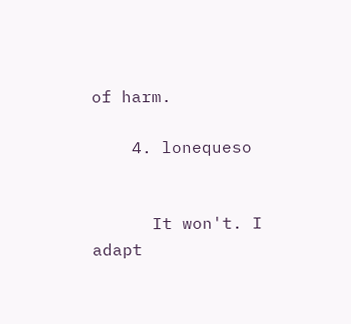of harm.

    4. lonequeso


      It won't. I adapt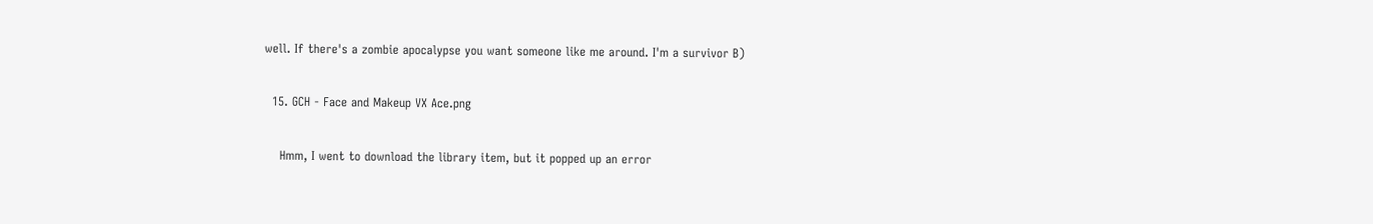well. If there's a zombie apocalypse you want someone like me around. I'm a survivor B)

  15. GCH - Face and Makeup VX Ace.png

    Hmm, I went to download the library item, but it popped up an error